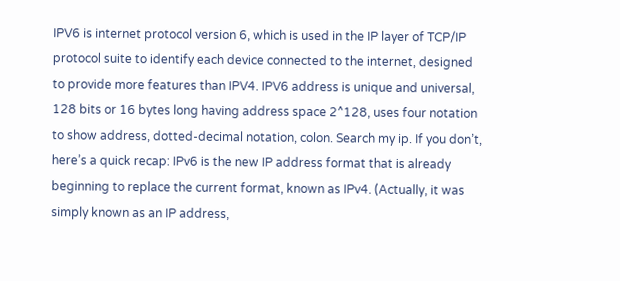IPV6 is internet protocol version 6, which is used in the IP layer of TCP/IP protocol suite to identify each device connected to the internet, designed to provide more features than IPV4. IPV6 address is unique and universal, 128 bits or 16 bytes long having address space 2^128, uses four notation to show address, dotted-decimal notation, colon. Search my ip. If you don’t, here’s a quick recap: IPv6 is the new IP address format that is already beginning to replace the current format, known as IPv4. (Actually, it was simply known as an IP address,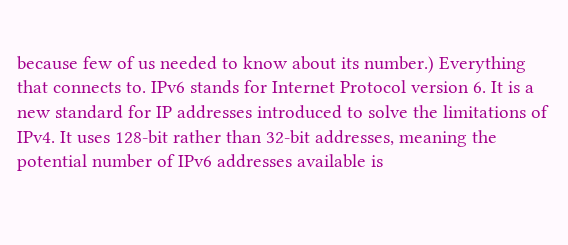because few of us needed to know about its number.) Everything that connects to. IPv6 stands for Internet Protocol version 6. It is a new standard for IP addresses introduced to solve the limitations of IPv4. It uses 128-bit rather than 32-bit addresses, meaning the potential number of IPv6 addresses available is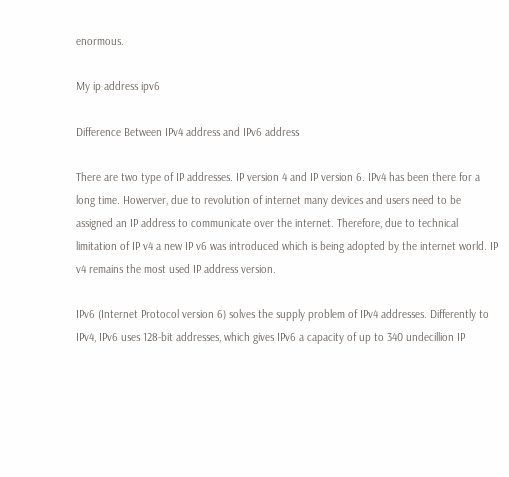enormous.

My ip address ipv6

Difference Between IPv4 address and IPv6 address

There are two type of IP addresses. IP version 4 and IP version 6. IPv4 has been there for a long time. Howerver, due to revolution of internet many devices and users need to be assigned an IP address to communicate over the internet. Therefore, due to technical limitation of IP v4 a new IP v6 was introduced which is being adopted by the internet world. IP v4 remains the most used IP address version.

IPv6 (Internet Protocol version 6) solves the supply problem of IPv4 addresses. Differently to IPv4, IPv6 uses 128-bit addresses, which gives IPv6 a capacity of up to 340 undecillion IP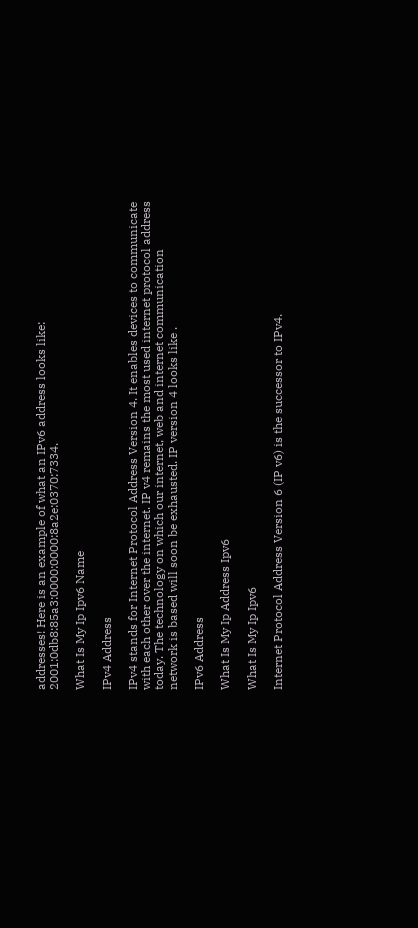addresses! Here is an example of what an IPv6 address looks like: 2001:0db8:85a3:0000:0000:8a2e:0370:7334.

What Is My Ip Ipv6 Name

IPv4 Address

IPv4 stands for Internet Protocol Address Version 4. It enables devices to communicate with each other over the internet. IP v4 remains the most used internet protocol address today. The technology on which our internet, web and internet communication network is based will soon be exhausted. IP version 4 looks like .

IPv6 Address

What Is My Ip Address Ipv6

What Is My Ip Ipv6

Internet Protocol Address Version 6 (IP v6) is the successor to IPv4.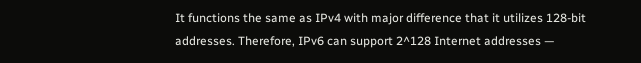It functions the same as IPv4 with major difference that it utilizes 128-bit addresses. Therefore, IPv6 can support 2^128 Internet addresses —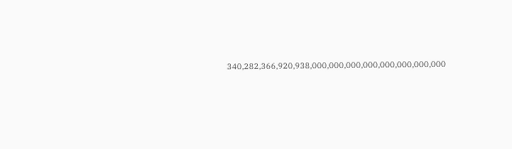340,282,366,920,938,000,000,000,000,000,000,000,000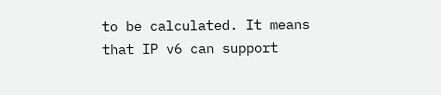to be calculated. It means that IP v6 can support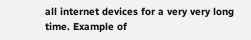all internet devices for a very very long time. Example of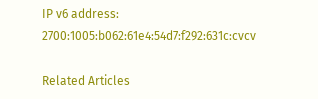IP v6 address: 2700:1005:b062:61e4:54d7:f292:631c:cvcv

Related Articles